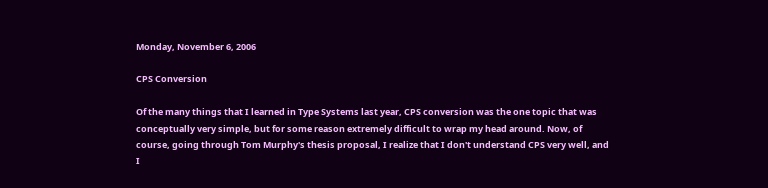Monday, November 6, 2006

CPS Conversion

Of the many things that I learned in Type Systems last year, CPS conversion was the one topic that was conceptually very simple, but for some reason extremely difficult to wrap my head around. Now, of course, going through Tom Murphy's thesis proposal, I realize that I don't understand CPS very well, and I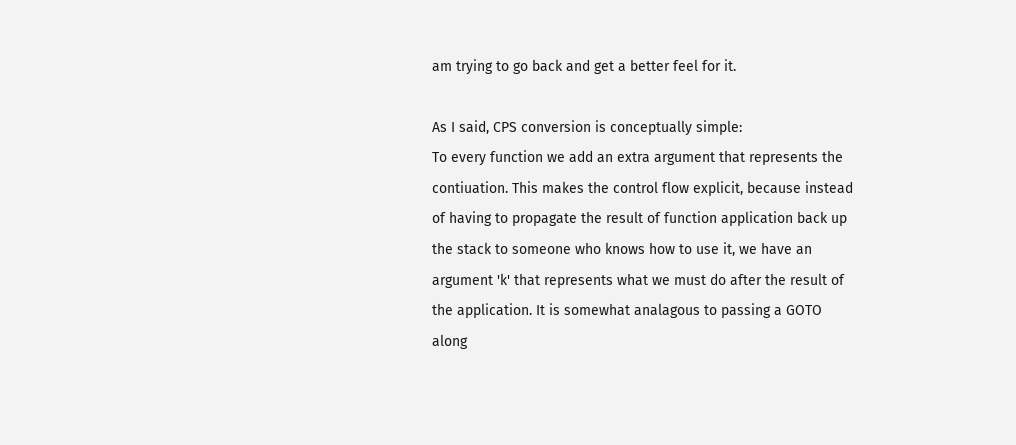am trying to go back and get a better feel for it.

As I said, CPS conversion is conceptually simple:
To every function we add an extra argument that represents the contiuation. This makes the control flow explicit, because instead of having to propagate the result of function application back up the stack to someone who knows how to use it, we have an argument 'k' that represents what we must do after the result of the application. It is somewhat analagous to passing a GOTO along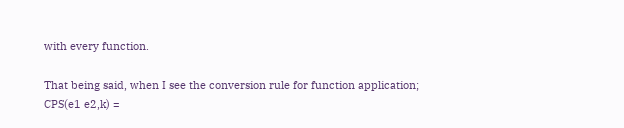with every function.

That being said, when I see the conversion rule for function application;
CPS(e1 e2,k) =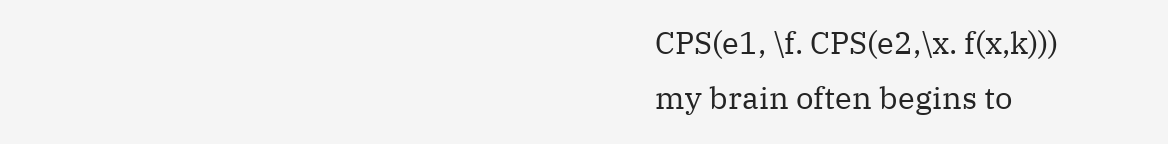CPS(e1, \f. CPS(e2,\x. f(x,k)))
my brain often begins to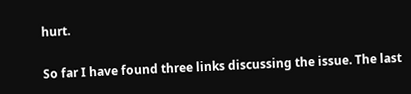hurt.

So far I have found three links discussing the issue. The last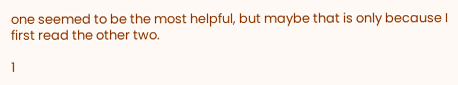one seemed to be the most helpful, but maybe that is only because I first read the other two.

1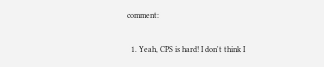comment:

  1. Yeah, CPS is hard! I don't think I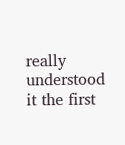really understood it the first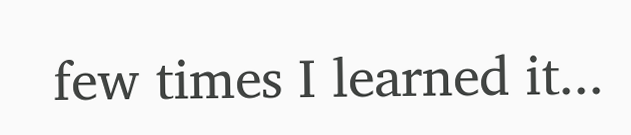few times I learned it...